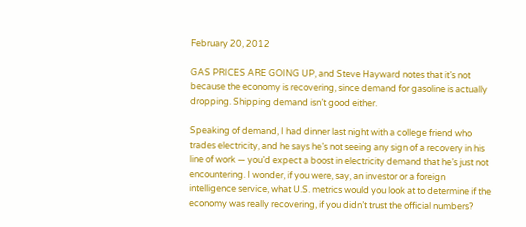February 20, 2012

GAS PRICES ARE GOING UP, and Steve Hayward notes that it’s not because the economy is recovering, since demand for gasoline is actually dropping. Shipping demand isn’t good either.

Speaking of demand, I had dinner last night with a college friend who trades electricity, and he says he’s not seeing any sign of a recovery in his line of work — you’d expect a boost in electricity demand that he’s just not encountering. I wonder, if you were, say, an investor or a foreign intelligence service, what U.S. metrics would you look at to determine if the economy was really recovering, if you didn’t trust the official numbers?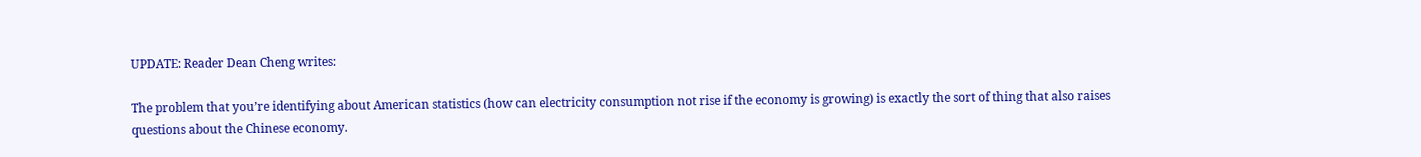UPDATE: Reader Dean Cheng writes:

The problem that you’re identifying about American statistics (how can electricity consumption not rise if the economy is growing) is exactly the sort of thing that also raises questions about the Chinese economy.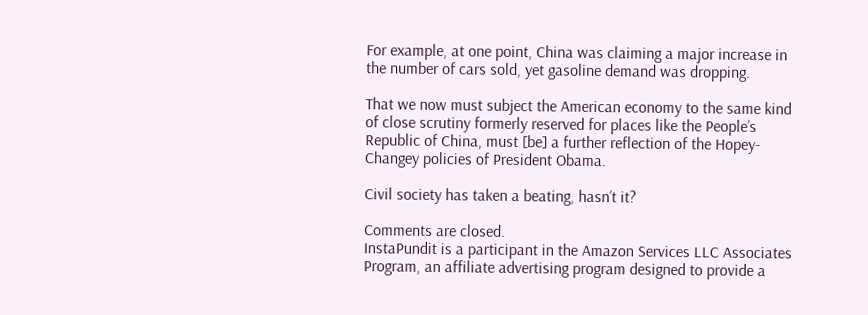For example, at one point, China was claiming a major increase in the number of cars sold, yet gasoline demand was dropping.

That we now must subject the American economy to the same kind of close scrutiny formerly reserved for places like the People’s Republic of China, must [be] a further reflection of the Hopey-Changey policies of President Obama.

Civil society has taken a beating, hasn’t it?

Comments are closed.
InstaPundit is a participant in the Amazon Services LLC Associates Program, an affiliate advertising program designed to provide a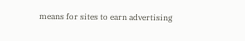means for sites to earn advertising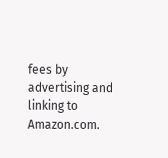fees by advertising and linking to Amazon.com.